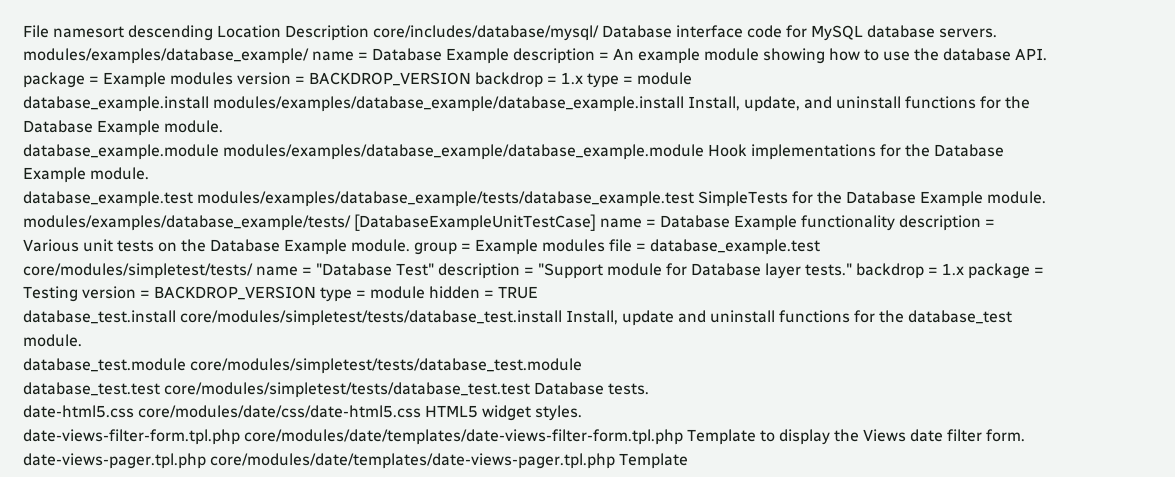File namesort descending Location Description core/includes/database/mysql/ Database interface code for MySQL database servers. modules/examples/database_example/ name = Database Example description = An example module showing how to use the database API. package = Example modules version = BACKDROP_VERSION backdrop = 1.x type = module
database_example.install modules/examples/database_example/database_example.install Install, update, and uninstall functions for the Database Example module.
database_example.module modules/examples/database_example/database_example.module Hook implementations for the Database Example module.
database_example.test modules/examples/database_example/tests/database_example.test SimpleTests for the Database Example module. modules/examples/database_example/tests/ [DatabaseExampleUnitTestCase] name = Database Example functionality description = Various unit tests on the Database Example module. group = Example modules file = database_example.test core/modules/simpletest/tests/ name = "Database Test" description = "Support module for Database layer tests." backdrop = 1.x package = Testing version = BACKDROP_VERSION type = module hidden = TRUE
database_test.install core/modules/simpletest/tests/database_test.install Install, update and uninstall functions for the database_test module.
database_test.module core/modules/simpletest/tests/database_test.module
database_test.test core/modules/simpletest/tests/database_test.test Database tests.
date-html5.css core/modules/date/css/date-html5.css HTML5 widget styles.
date-views-filter-form.tpl.php core/modules/date/templates/date-views-filter-form.tpl.php Template to display the Views date filter form.
date-views-pager.tpl.php core/modules/date/templates/date-views-pager.tpl.php Template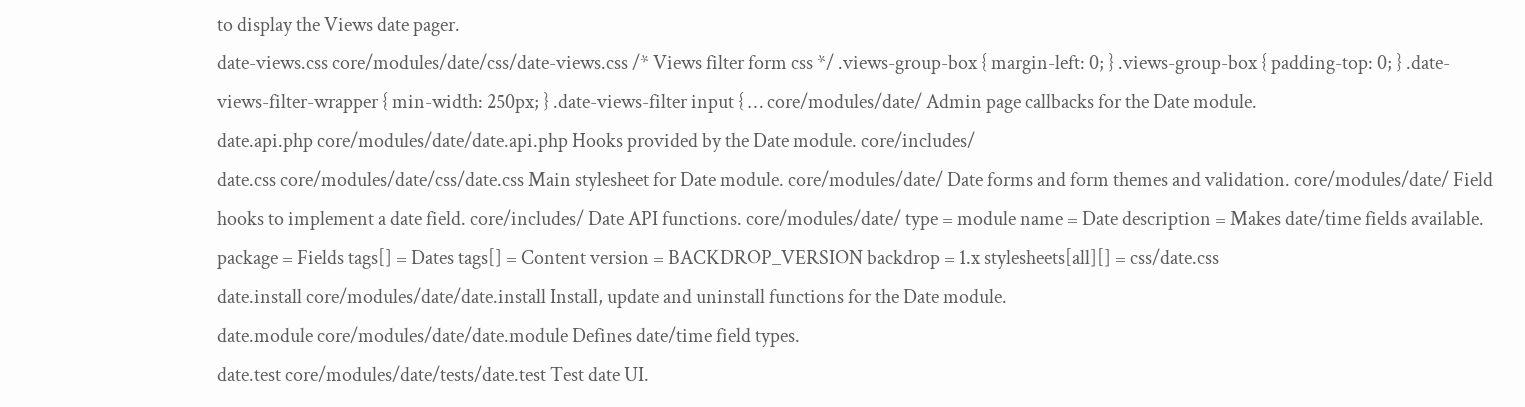to display the Views date pager.
date-views.css core/modules/date/css/date-views.css /* Views filter form css */ .views-group-box { margin-left: 0; } .views-group-box { padding-top: 0; } .date-views-filter-wrapper { min-width: 250px; } .date-views-filter input { … core/modules/date/ Admin page callbacks for the Date module.
date.api.php core/modules/date/date.api.php Hooks provided by the Date module. core/includes/
date.css core/modules/date/css/date.css Main stylesheet for Date module. core/modules/date/ Date forms and form themes and validation. core/modules/date/ Field hooks to implement a date field. core/includes/ Date API functions. core/modules/date/ type = module name = Date description = Makes date/time fields available. package = Fields tags[] = Dates tags[] = Content version = BACKDROP_VERSION backdrop = 1.x stylesheets[all][] = css/date.css
date.install core/modules/date/date.install Install, update and uninstall functions for the Date module.
date.module core/modules/date/date.module Defines date/time field types.
date.test core/modules/date/tests/date.test Test date UI.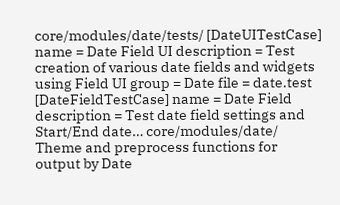core/modules/date/tests/ [DateUITestCase] name = Date Field UI description = Test creation of various date fields and widgets using Field UI group = Date file = date.test [DateFieldTestCase] name = Date Field description = Test date field settings and Start/End date… core/modules/date/ Theme and preprocess functions for output by Date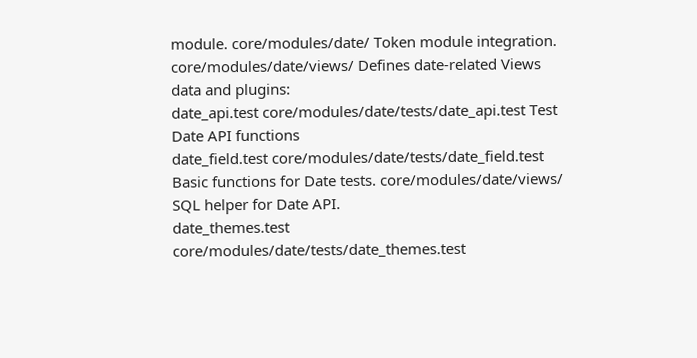module. core/modules/date/ Token module integration. core/modules/date/views/ Defines date-related Views data and plugins:
date_api.test core/modules/date/tests/date_api.test Test Date API functions
date_field.test core/modules/date/tests/date_field.test Basic functions for Date tests. core/modules/date/views/ SQL helper for Date API.
date_themes.test core/modules/date/tests/date_themes.test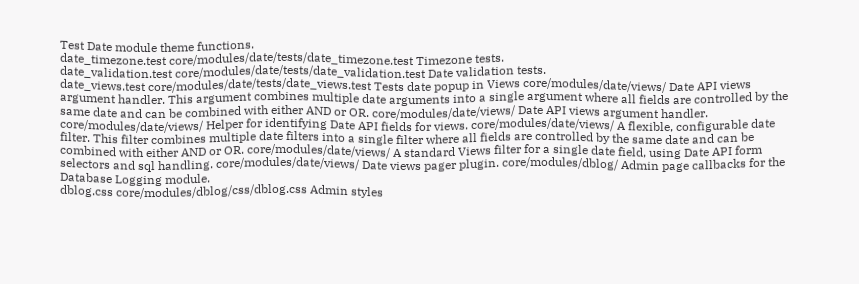Test Date module theme functions.
date_timezone.test core/modules/date/tests/date_timezone.test Timezone tests.
date_validation.test core/modules/date/tests/date_validation.test Date validation tests.
date_views.test core/modules/date/tests/date_views.test Tests date popup in Views core/modules/date/views/ Date API views argument handler. This argument combines multiple date arguments into a single argument where all fields are controlled by the same date and can be combined with either AND or OR. core/modules/date/views/ Date API views argument handler. core/modules/date/views/ Helper for identifying Date API fields for views. core/modules/date/views/ A flexible, configurable date filter. This filter combines multiple date filters into a single filter where all fields are controlled by the same date and can be combined with either AND or OR. core/modules/date/views/ A standard Views filter for a single date field, using Date API form selectors and sql handling. core/modules/date/views/ Date views pager plugin. core/modules/dblog/ Admin page callbacks for the Database Logging module.
dblog.css core/modules/dblog/css/dblog.css Admin styles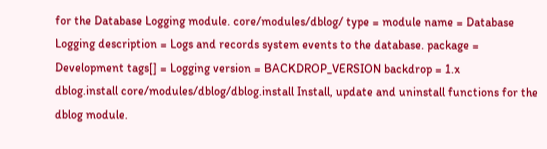for the Database Logging module. core/modules/dblog/ type = module name = Database Logging description = Logs and records system events to the database. package = Development tags[] = Logging version = BACKDROP_VERSION backdrop = 1.x
dblog.install core/modules/dblog/dblog.install Install, update and uninstall functions for the dblog module.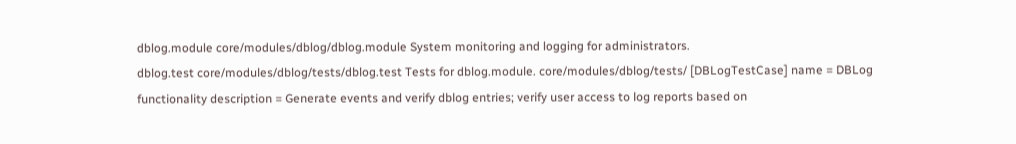dblog.module core/modules/dblog/dblog.module System monitoring and logging for administrators.
dblog.test core/modules/dblog/tests/dblog.test Tests for dblog.module. core/modules/dblog/tests/ [DBLogTestCase] name = DBLog functionality description = Generate events and verify dblog entries; verify user access to log reports based on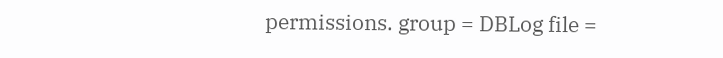permissions. group = DBLog file =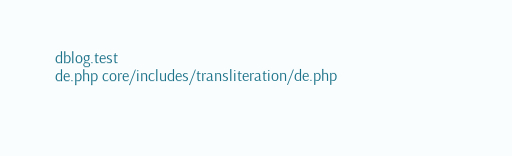dblog.test
de.php core/includes/transliteration/de.php